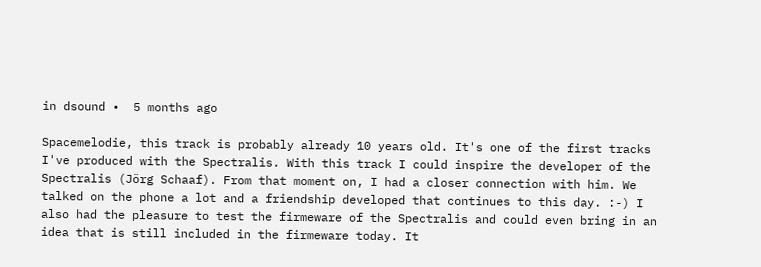in dsound •  5 months ago

Spacemelodie, this track is probably already 10 years old. It's one of the first tracks I've produced with the Spectralis. With this track I could inspire the developer of the Spectralis (Jörg Schaaf). From that moment on, I had a closer connection with him. We talked on the phone a lot and a friendship developed that continues to this day. :-) I also had the pleasure to test the firmeware of the Spectralis and could even bring in an idea that is still included in the firmeware today. It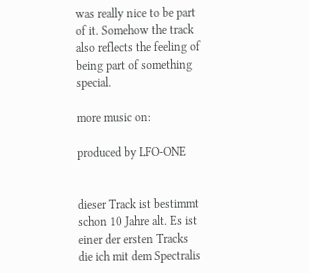was really nice to be part of it. Somehow the track also reflects the feeling of being part of something special.

more music on:

produced by LFO-ONE


dieser Track ist bestimmt schon 10 Jahre alt. Es ist einer der ersten Tracks die ich mit dem Spectralis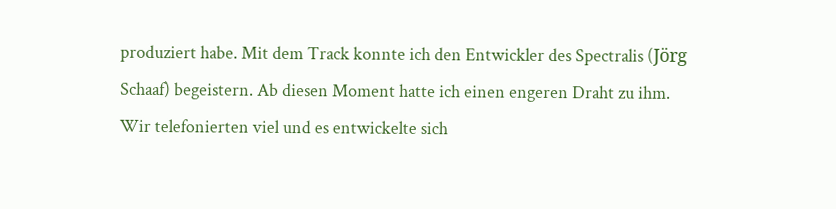produziert habe. Mit dem Track konnte ich den Entwickler des Spectralis (Jörg Schaaf) begeistern. Ab diesen Moment hatte ich einen engeren Draht zu ihm. Wir telefonierten viel und es entwickelte sich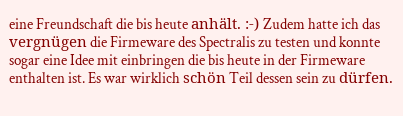eine Freundschaft die bis heute anhält. :-) Zudem hatte ich das vergnügen die Firmeware des Spectralis zu testen und konnte sogar eine Idee mit einbringen die bis heute in der Firmeware enthalten ist. Es war wirklich schön Teil dessen sein zu dürfen.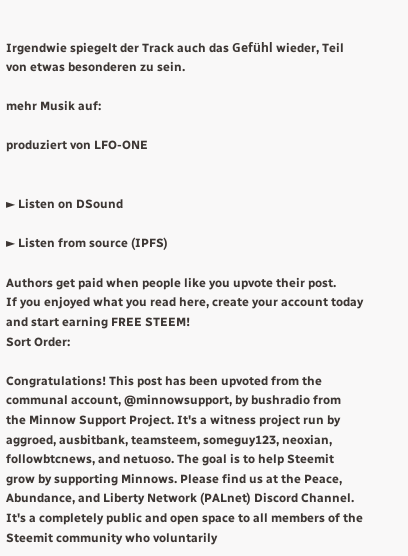Irgendwie spiegelt der Track auch das Gefühl wieder, Teil von etwas besonderen zu sein.

mehr Musik auf:

produziert von LFO-ONE


► Listen on DSound

► Listen from source (IPFS)

Authors get paid when people like you upvote their post.
If you enjoyed what you read here, create your account today and start earning FREE STEEM!
Sort Order:

Congratulations! This post has been upvoted from the communal account, @minnowsupport, by bushradio from the Minnow Support Project. It's a witness project run by aggroed, ausbitbank, teamsteem, someguy123, neoxian, followbtcnews, and netuoso. The goal is to help Steemit grow by supporting Minnows. Please find us at the Peace, Abundance, and Liberty Network (PALnet) Discord Channel. It's a completely public and open space to all members of the Steemit community who voluntarily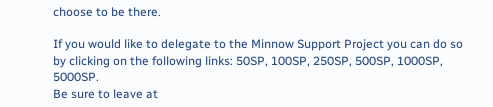choose to be there.

If you would like to delegate to the Minnow Support Project you can do so by clicking on the following links: 50SP, 100SP, 250SP, 500SP, 1000SP, 5000SP.
Be sure to leave at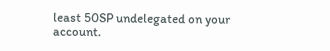least 50SP undelegated on your account.